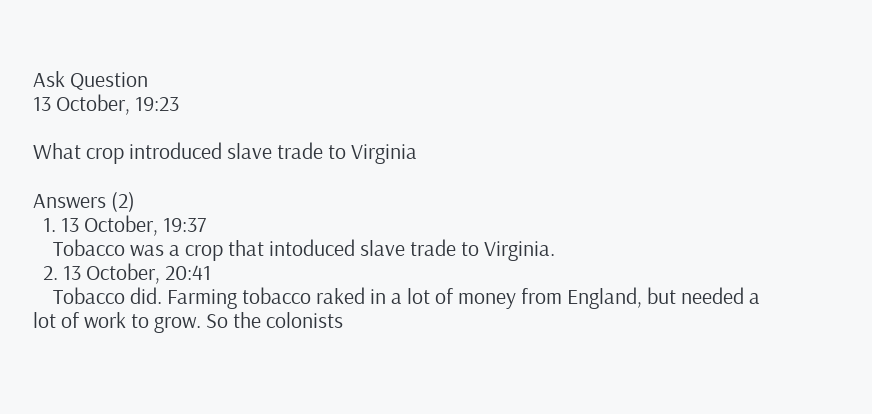Ask Question
13 October, 19:23

What crop introduced slave trade to Virginia

Answers (2)
  1. 13 October, 19:37
    Tobacco was a crop that intoduced slave trade to Virginia.
  2. 13 October, 20:41
    Tobacco did. Farming tobacco raked in a lot of money from England, but needed a lot of work to grow. So the colonists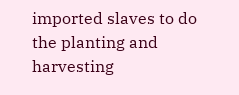imported slaves to do the planting and harvesting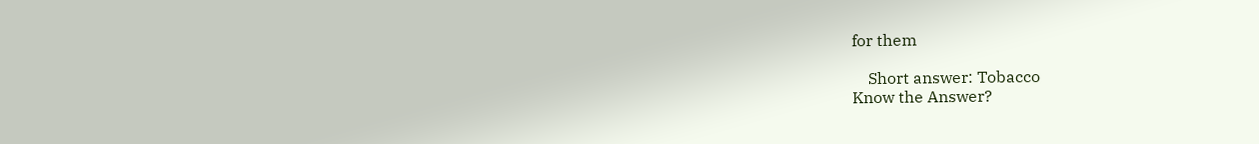for them

    Short answer: Tobacco
Know the Answer?